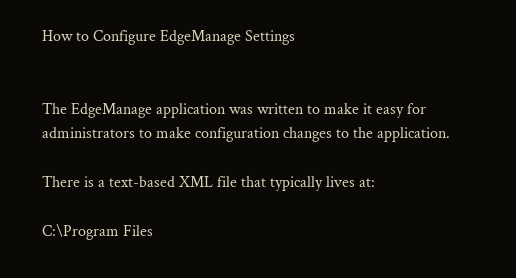How to Configure EdgeManage Settings


The EdgeManage application was written to make it easy for administrators to make configuration changes to the application.

There is a text-based XML file that typically lives at:

C:\Program Files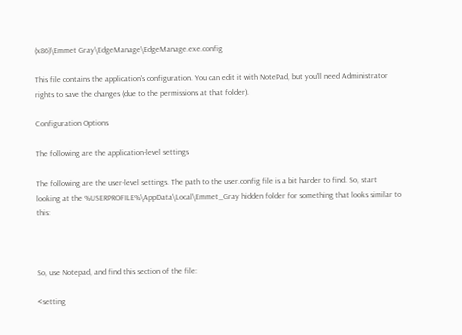(x86)\Emmet Gray\EdgeManage\EdgeManage.exe.config

This file contains the application's configuration. You can edit it with NotePad, but you’ll need Administrator rights to save the changes (due to the permissions at that folder).

Configuration Options

The following are the application-level settings

The following are the user-level settings. The path to the user.config file is a bit harder to find. So, start looking at the %USERPROFILE%\AppData\Local\Emmet_Gray hidden folder for something that looks similar to this:



So, use Notepad, and find this section of the file:

<setting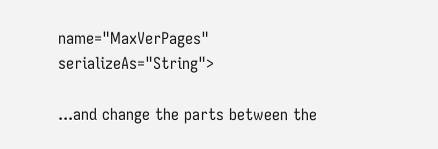name="MaxVerPages" serializeAs="String">

...and change the parts between the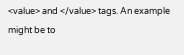<value> and </value> tags. An example might be to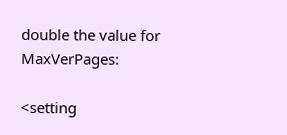double the value for MaxVerPages:

<setting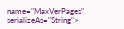name="MaxVerPages" serializeAs="String">